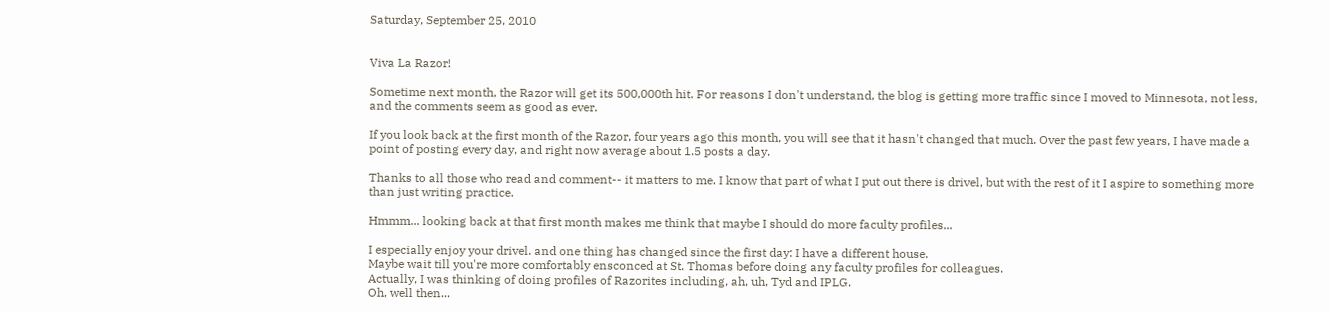Saturday, September 25, 2010


Viva La Razor!

Sometime next month, the Razor will get its 500,000th hit. For reasons I don't understand, the blog is getting more traffic since I moved to Minnesota, not less, and the comments seem as good as ever.

If you look back at the first month of the Razor, four years ago this month, you will see that it hasn't changed that much. Over the past few years, I have made a point of posting every day, and right now average about 1.5 posts a day.

Thanks to all those who read and comment-- it matters to me. I know that part of what I put out there is drivel, but with the rest of it I aspire to something more than just writing practice.

Hmmm... looking back at that first month makes me think that maybe I should do more faculty profiles...

I especially enjoy your drivel. and one thing has changed since the first day: I have a different house.
Maybe wait till you're more comfortably ensconced at St. Thomas before doing any faculty profiles for colleagues.
Actually, I was thinking of doing profiles of Razorites including, ah, uh, Tyd and IPLG.
Oh, well then...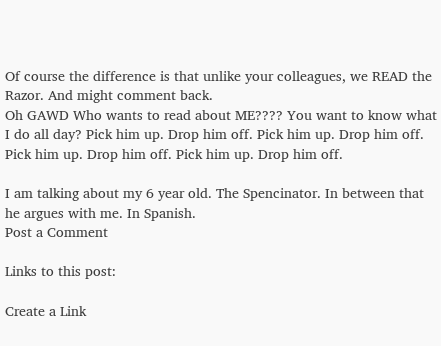Of course the difference is that unlike your colleagues, we READ the Razor. And might comment back.
Oh GAWD Who wants to read about ME???? You want to know what I do all day? Pick him up. Drop him off. Pick him up. Drop him off. Pick him up. Drop him off. Pick him up. Drop him off.

I am talking about my 6 year old. The Spencinator. In between that he argues with me. In Spanish.
Post a Comment

Links to this post:

Create a Link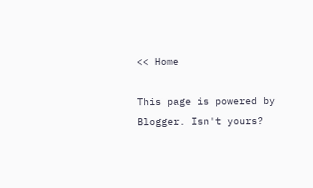<< Home

This page is powered by Blogger. Isn't yours?